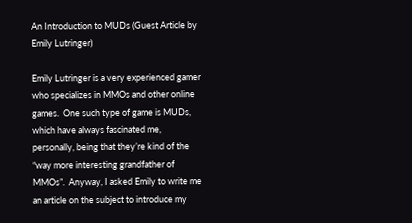An Introduction to MUDs (Guest Article by Emily Lutringer)

Emily Lutringer is a very experienced gamer who specializes in MMOs and other online games.  One such type of game is MUDs, which have always fascinated me, personally, being that they’re kind of the “way more interesting grandfather of MMOs”.  Anyway, I asked Emily to write me an article on the subject to introduce my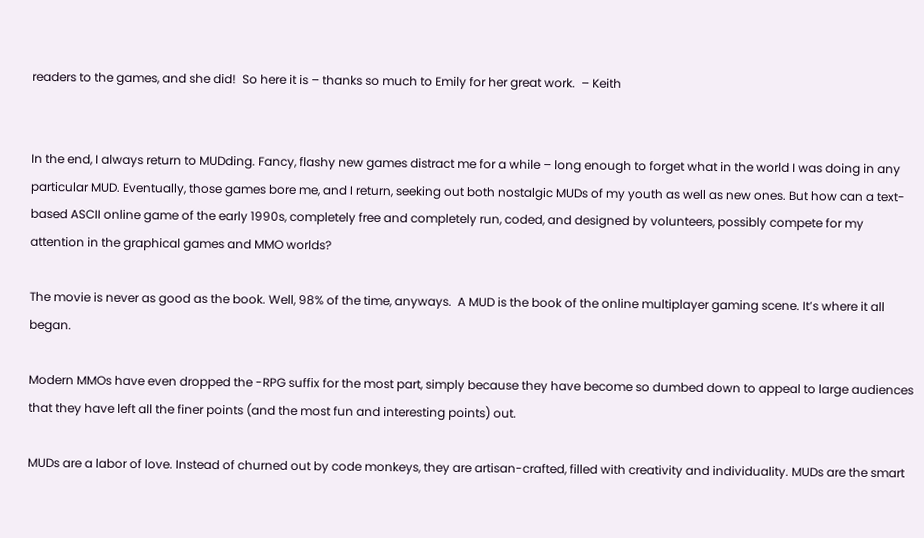readers to the games, and she did!  So here it is – thanks so much to Emily for her great work.  – Keith


In the end, I always return to MUDding. Fancy, flashy new games distract me for a while – long enough to forget what in the world I was doing in any particular MUD. Eventually, those games bore me, and I return, seeking out both nostalgic MUDs of my youth as well as new ones. But how can a text-based ASCII online game of the early 1990s, completely free and completely run, coded, and designed by volunteers, possibly compete for my attention in the graphical games and MMO worlds?

The movie is never as good as the book. Well, 98% of the time, anyways.  A MUD is the book of the online multiplayer gaming scene. It’s where it all began.

Modern MMOs have even dropped the -RPG suffix for the most part, simply because they have become so dumbed down to appeal to large audiences that they have left all the finer points (and the most fun and interesting points) out.

MUDs are a labor of love. Instead of churned out by code monkeys, they are artisan-crafted, filled with creativity and individuality. MUDs are the smart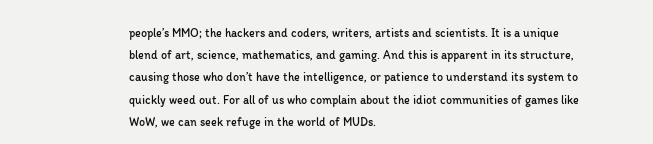people’s MMO; the hackers and coders, writers, artists and scientists. It is a unique blend of art, science, mathematics, and gaming. And this is apparent in its structure, causing those who don’t have the intelligence, or patience to understand its system to quickly weed out. For all of us who complain about the idiot communities of games like WoW, we can seek refuge in the world of MUDs.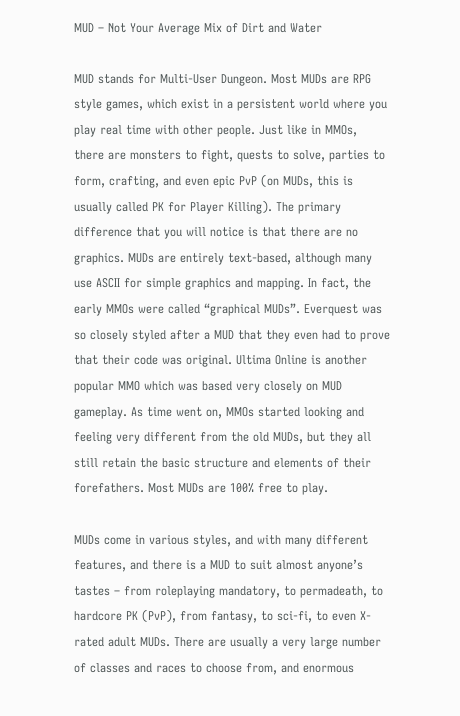MUD – Not Your Average Mix of Dirt and Water

MUD stands for Multi-User Dungeon. Most MUDs are RPG style games, which exist in a persistent world where you play real time with other people. Just like in MMOs, there are monsters to fight, quests to solve, parties to form, crafting, and even epic PvP (on MUDs, this is usually called PK for Player Killing). The primary difference that you will notice is that there are no graphics. MUDs are entirely text-based, although many use ASCII for simple graphics and mapping. In fact, the early MMOs were called “graphical MUDs”. Everquest was so closely styled after a MUD that they even had to prove that their code was original. Ultima Online is another popular MMO which was based very closely on MUD gameplay. As time went on, MMOs started looking and feeling very different from the old MUDs, but they all still retain the basic structure and elements of their forefathers. Most MUDs are 100% free to play.

MUDs come in various styles, and with many different features, and there is a MUD to suit almost anyone’s tastes – from roleplaying mandatory, to permadeath, to hardcore PK (PvP), from fantasy, to sci-fi, to even X-rated adult MUDs. There are usually a very large number of classes and races to choose from, and enormous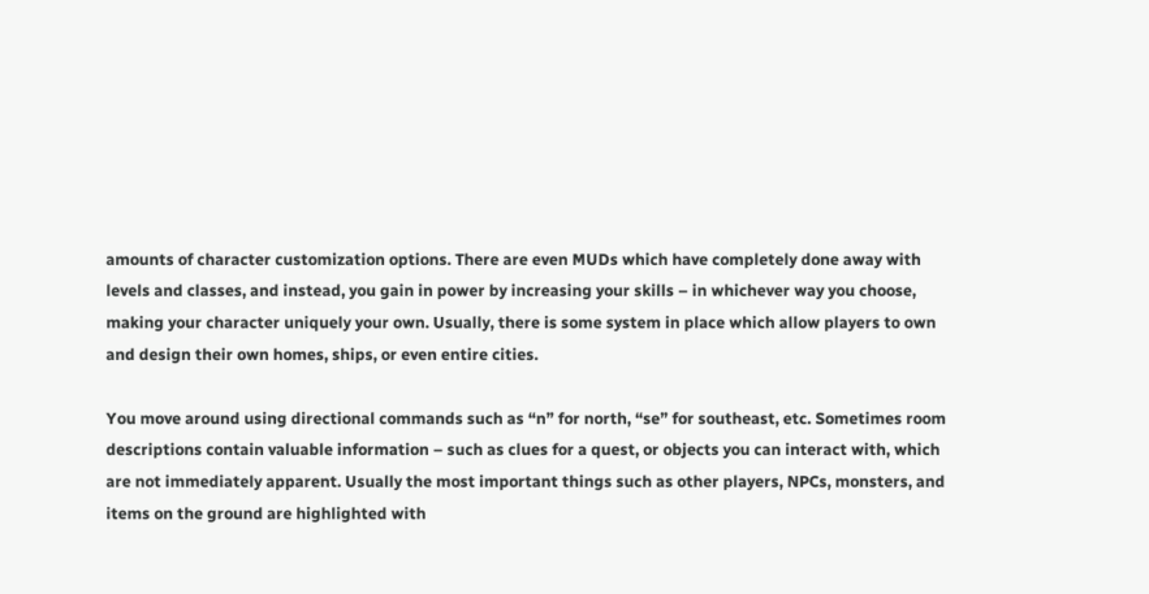amounts of character customization options. There are even MUDs which have completely done away with levels and classes, and instead, you gain in power by increasing your skills – in whichever way you choose, making your character uniquely your own. Usually, there is some system in place which allow players to own and design their own homes, ships, or even entire cities.

You move around using directional commands such as “n” for north, “se” for southeast, etc. Sometimes room descriptions contain valuable information – such as clues for a quest, or objects you can interact with, which are not immediately apparent. Usually the most important things such as other players, NPCs, monsters, and items on the ground are highlighted with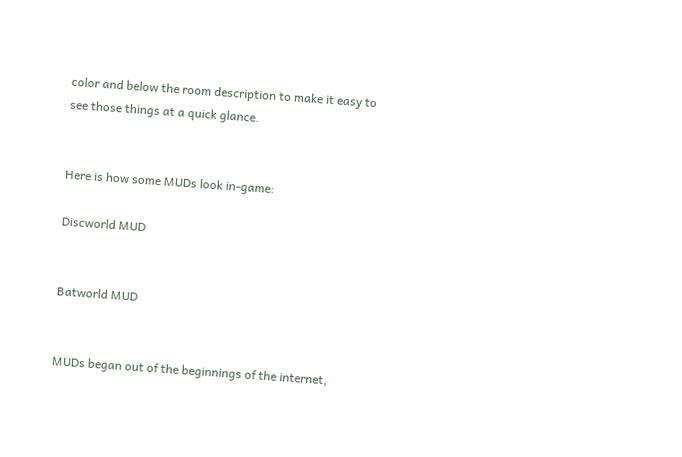color and below the room description to make it easy to see those things at a quick glance.


Here is how some MUDs look in-game:

Discworld MUD


Batworld MUD


MUDs began out of the beginnings of the internet,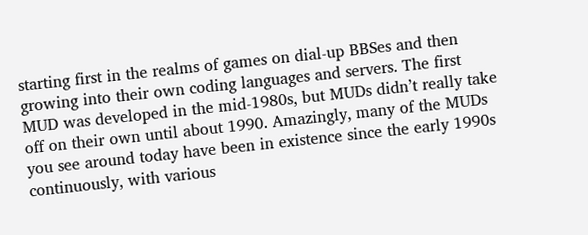starting first in the realms of games on dial-up BBSes and then growing into their own coding languages and servers. The first MUD was developed in the mid-1980s, but MUDs didn’t really take off on their own until about 1990. Amazingly, many of the MUDs you see around today have been in existence since the early 1990s continuously, with various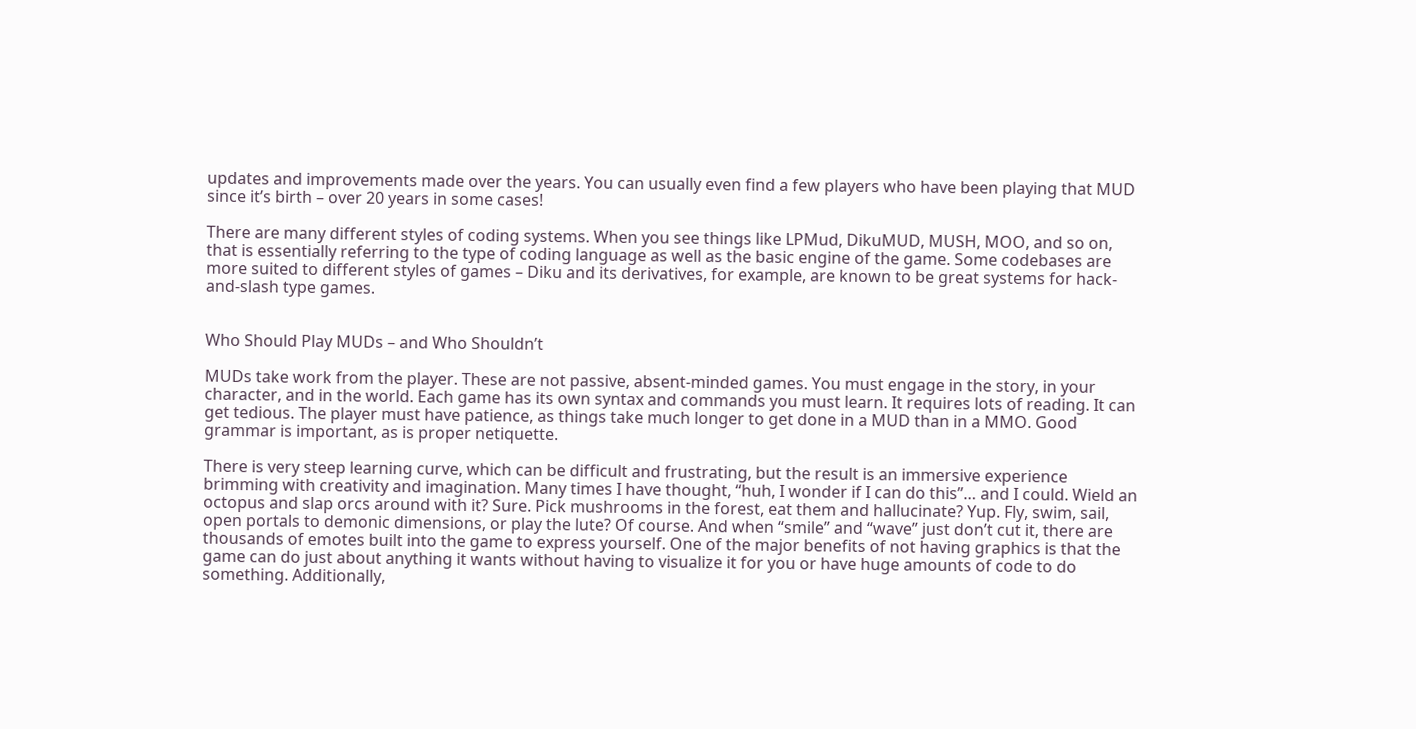updates and improvements made over the years. You can usually even find a few players who have been playing that MUD since it’s birth – over 20 years in some cases!

There are many different styles of coding systems. When you see things like LPMud, DikuMUD, MUSH, MOO, and so on, that is essentially referring to the type of coding language as well as the basic engine of the game. Some codebases are more suited to different styles of games – Diku and its derivatives, for example, are known to be great systems for hack-and-slash type games.


Who Should Play MUDs – and Who Shouldn’t

MUDs take work from the player. These are not passive, absent-minded games. You must engage in the story, in your character, and in the world. Each game has its own syntax and commands you must learn. It requires lots of reading. It can get tedious. The player must have patience, as things take much longer to get done in a MUD than in a MMO. Good grammar is important, as is proper netiquette.

There is very steep learning curve, which can be difficult and frustrating, but the result is an immersive experience brimming with creativity and imagination. Many times I have thought, “huh, I wonder if I can do this”… and I could. Wield an octopus and slap orcs around with it? Sure. Pick mushrooms in the forest, eat them and hallucinate? Yup. Fly, swim, sail, open portals to demonic dimensions, or play the lute? Of course. And when “smile” and “wave” just don’t cut it, there are thousands of emotes built into the game to express yourself. One of the major benefits of not having graphics is that the game can do just about anything it wants without having to visualize it for you or have huge amounts of code to do something. Additionally,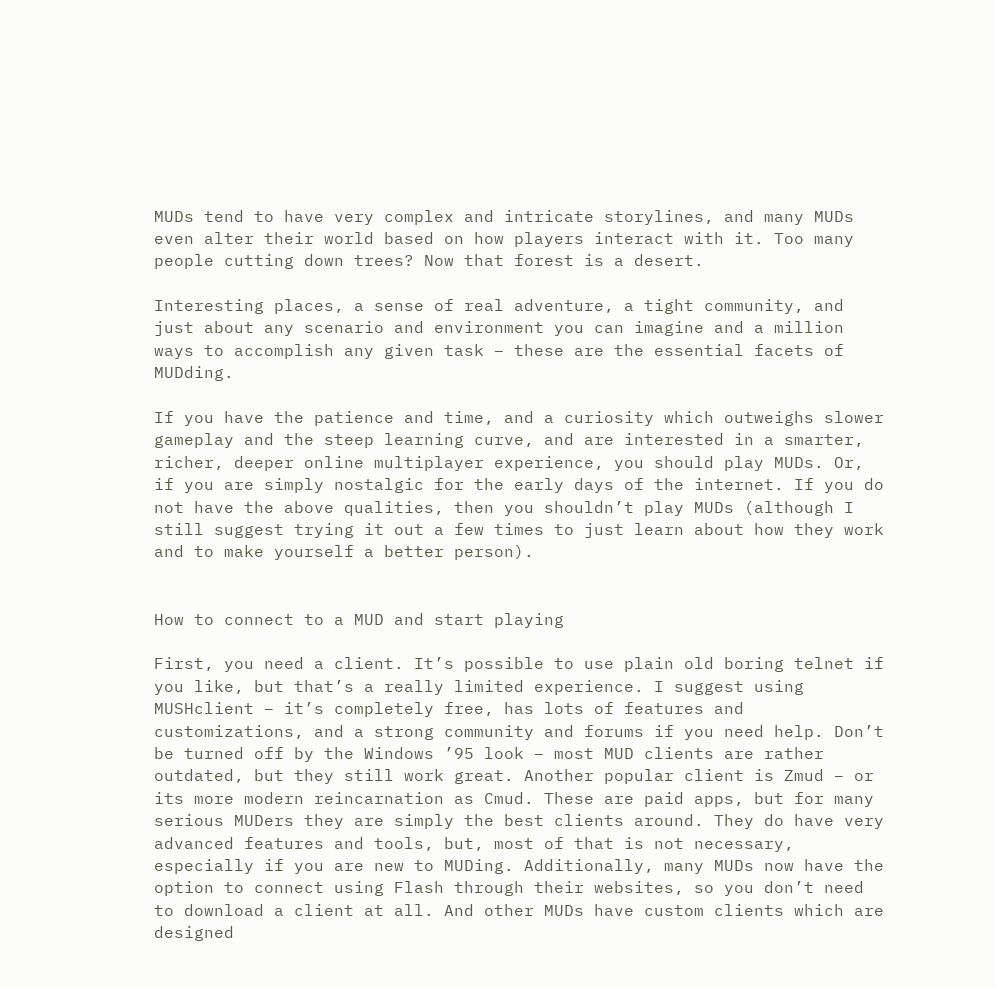MUDs tend to have very complex and intricate storylines, and many MUDs even alter their world based on how players interact with it. Too many people cutting down trees? Now that forest is a desert.

Interesting places, a sense of real adventure, a tight community, and just about any scenario and environment you can imagine and a million ways to accomplish any given task – these are the essential facets of MUDding.

If you have the patience and time, and a curiosity which outweighs slower gameplay and the steep learning curve, and are interested in a smarter, richer, deeper online multiplayer experience, you should play MUDs. Or, if you are simply nostalgic for the early days of the internet. If you do not have the above qualities, then you shouldn’t play MUDs (although I still suggest trying it out a few times to just learn about how they work and to make yourself a better person).


How to connect to a MUD and start playing

First, you need a client. It’s possible to use plain old boring telnet if you like, but that’s a really limited experience. I suggest using MUSHclient – it’s completely free, has lots of features and customizations, and a strong community and forums if you need help. Don’t be turned off by the Windows ’95 look – most MUD clients are rather outdated, but they still work great. Another popular client is Zmud – or its more modern reincarnation as Cmud. These are paid apps, but for many serious MUDers they are simply the best clients around. They do have very advanced features and tools, but, most of that is not necessary, especially if you are new to MUDing. Additionally, many MUDs now have the option to connect using Flash through their websites, so you don’t need to download a client at all. And other MUDs have custom clients which are designed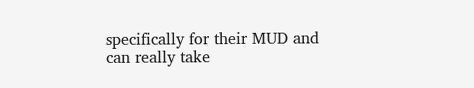specifically for their MUD and can really take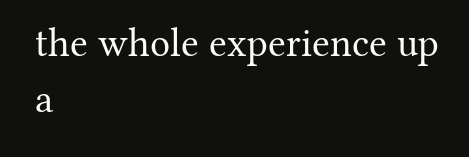the whole experience up a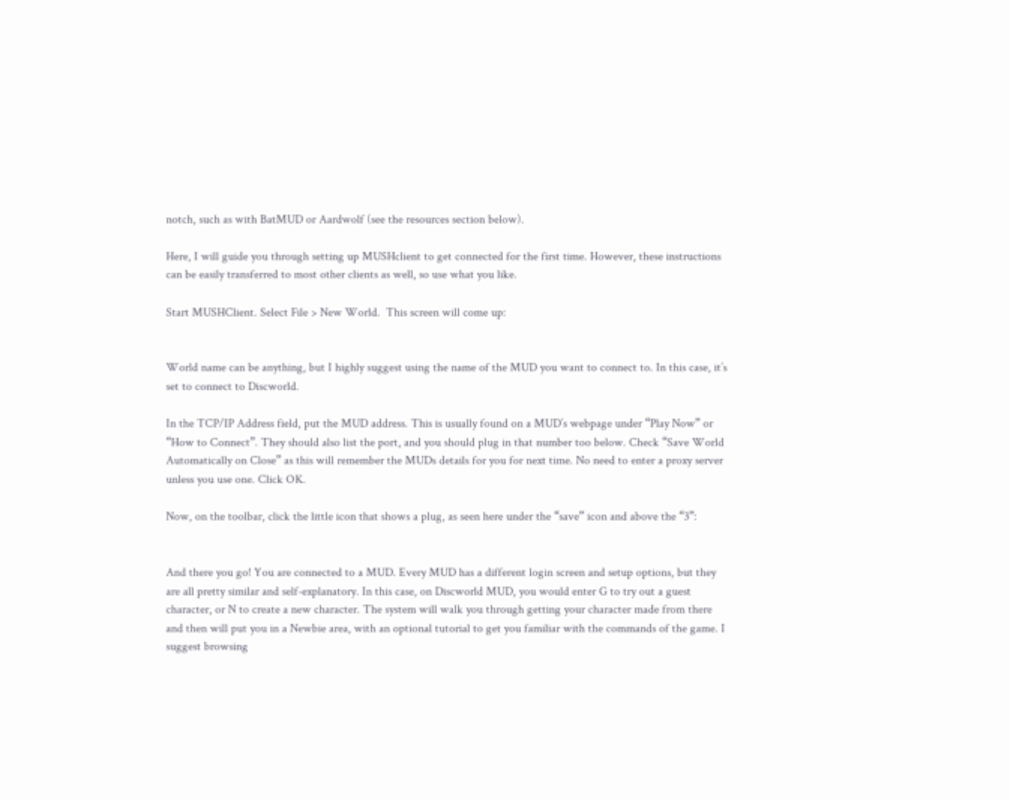notch, such as with BatMUD or Aardwolf (see the resources section below).

Here, I will guide you through setting up MUSHclient to get connected for the first time. However, these instructions can be easily transferred to most other clients as well, so use what you like.

Start MUSHClient. Select File > New World.  This screen will come up:


World name can be anything, but I highly suggest using the name of the MUD you want to connect to. In this case, it’s set to connect to Discworld.

In the TCP/IP Address field, put the MUD address. This is usually found on a MUD’s webpage under “Play Now” or “How to Connect”. They should also list the port, and you should plug in that number too below. Check “Save World Automatically on Close” as this will remember the MUDs details for you for next time. No need to enter a proxy server unless you use one. Click OK.

Now, on the toolbar, click the little icon that shows a plug, as seen here under the “save” icon and above the “3”:


And there you go! You are connected to a MUD. Every MUD has a different login screen and setup options, but they are all pretty similar and self-explanatory. In this case, on Discworld MUD, you would enter G to try out a guest character, or N to create a new character. The system will walk you through getting your character made from there and then will put you in a Newbie area, with an optional tutorial to get you familiar with the commands of the game. I suggest browsing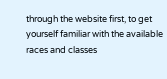through the website first, to get yourself familiar with the available races and classes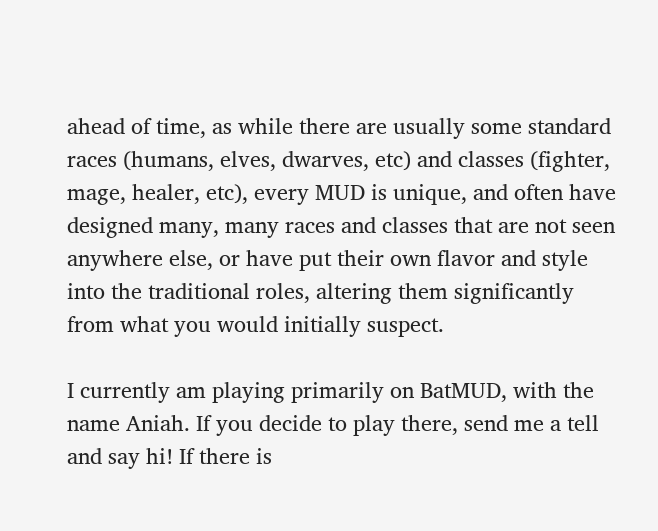ahead of time, as while there are usually some standard races (humans, elves, dwarves, etc) and classes (fighter, mage, healer, etc), every MUD is unique, and often have designed many, many races and classes that are not seen anywhere else, or have put their own flavor and style into the traditional roles, altering them significantly from what you would initially suspect.

I currently am playing primarily on BatMUD, with the name Aniah. If you decide to play there, send me a tell and say hi! If there is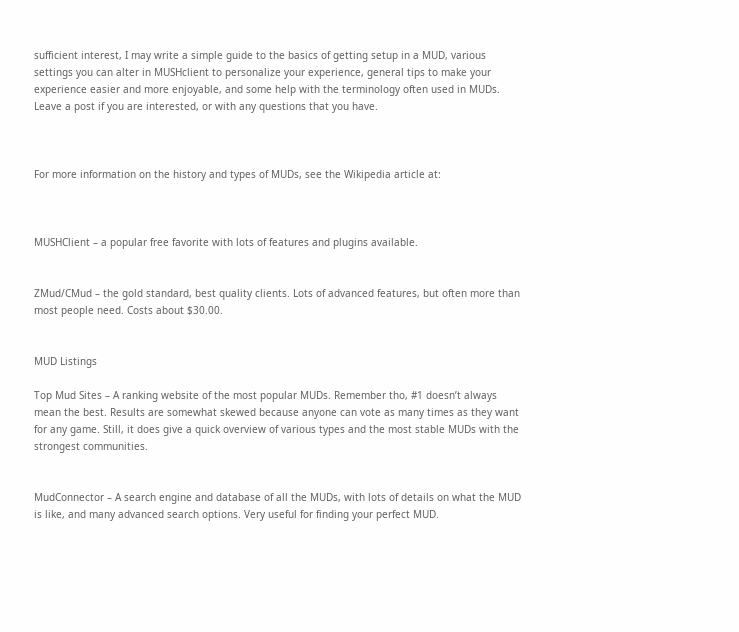sufficient interest, I may write a simple guide to the basics of getting setup in a MUD, various settings you can alter in MUSHclient to personalize your experience, general tips to make your experience easier and more enjoyable, and some help with the terminology often used in MUDs. Leave a post if you are interested, or with any questions that you have.



For more information on the history and types of MUDs, see the Wikipedia article at:



MUSHClient – a popular free favorite with lots of features and plugins available.


ZMud/CMud – the gold standard, best quality clients. Lots of advanced features, but often more than most people need. Costs about $30.00.


MUD Listings

Top Mud Sites – A ranking website of the most popular MUDs. Remember tho, #1 doesn’t always mean the best. Results are somewhat skewed because anyone can vote as many times as they want for any game. Still, it does give a quick overview of various types and the most stable MUDs with the strongest communities.


MudConnector – A search engine and database of all the MUDs, with lots of details on what the MUD is like, and many advanced search options. Very useful for finding your perfect MUD.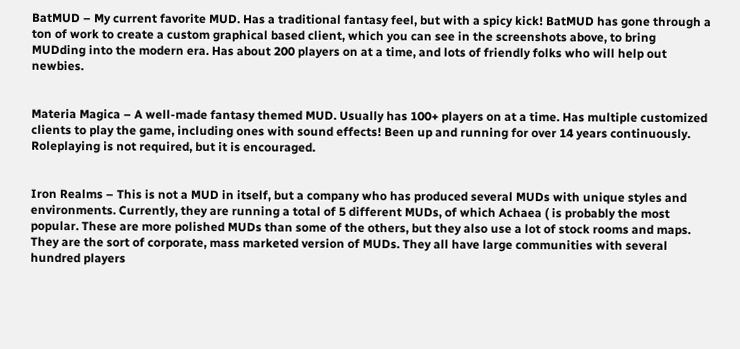BatMUD – My current favorite MUD. Has a traditional fantasy feel, but with a spicy kick! BatMUD has gone through a ton of work to create a custom graphical based client, which you can see in the screenshots above, to bring MUDding into the modern era. Has about 200 players on at a time, and lots of friendly folks who will help out newbies.


Materia Magica – A well-made fantasy themed MUD. Usually has 100+ players on at a time. Has multiple customized clients to play the game, including ones with sound effects! Been up and running for over 14 years continuously. Roleplaying is not required, but it is encouraged.


Iron Realms – This is not a MUD in itself, but a company who has produced several MUDs with unique styles and environments. Currently, they are running a total of 5 different MUDs, of which Achaea ( is probably the most popular. These are more polished MUDs than some of the others, but they also use a lot of stock rooms and maps. They are the sort of corporate, mass marketed version of MUDs. They all have large communities with several hundred players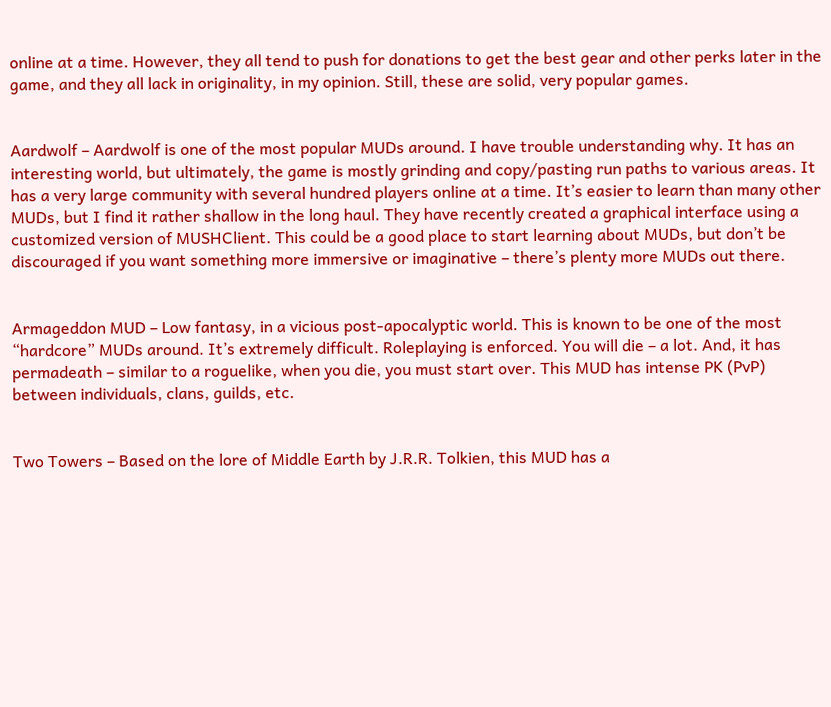online at a time. However, they all tend to push for donations to get the best gear and other perks later in the game, and they all lack in originality, in my opinion. Still, these are solid, very popular games.


Aardwolf – Aardwolf is one of the most popular MUDs around. I have trouble understanding why. It has an interesting world, but ultimately, the game is mostly grinding and copy/pasting run paths to various areas. It has a very large community with several hundred players online at a time. It’s easier to learn than many other MUDs, but I find it rather shallow in the long haul. They have recently created a graphical interface using a customized version of MUSHClient. This could be a good place to start learning about MUDs, but don’t be discouraged if you want something more immersive or imaginative – there’s plenty more MUDs out there.


Armageddon MUD – Low fantasy, in a vicious post-apocalyptic world. This is known to be one of the most “hardcore” MUDs around. It’s extremely difficult. Roleplaying is enforced. You will die – a lot. And, it has permadeath – similar to a roguelike, when you die, you must start over. This MUD has intense PK (PvP) between individuals, clans, guilds, etc.


Two Towers – Based on the lore of Middle Earth by J.R.R. Tolkien, this MUD has a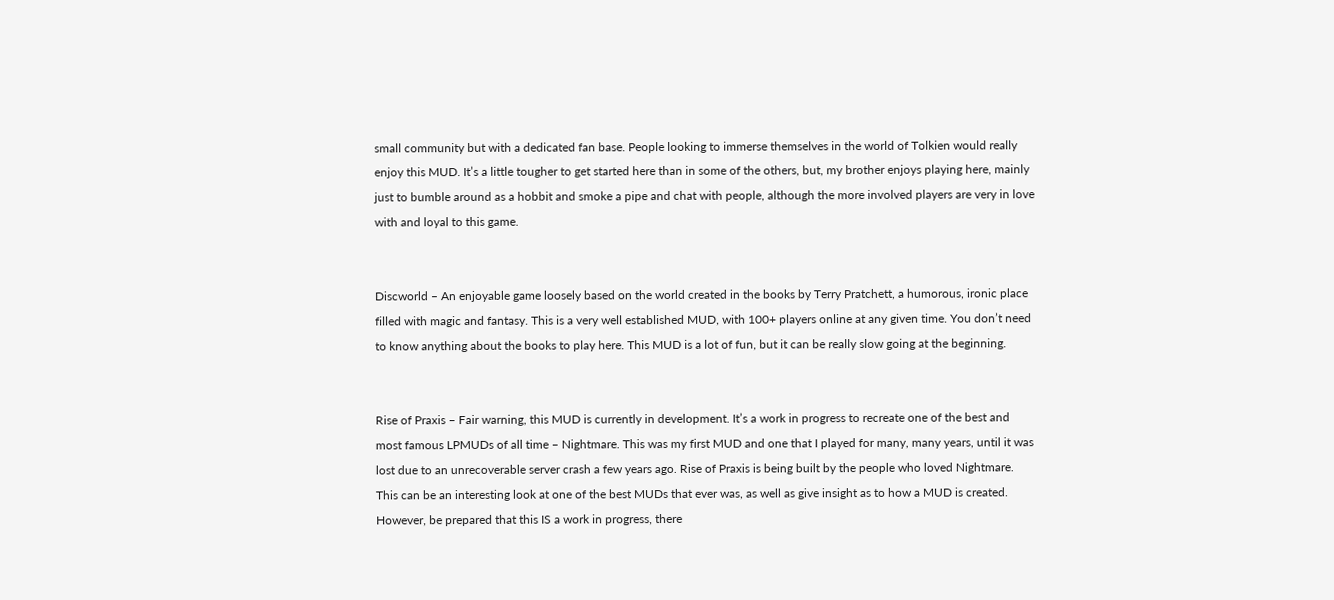small community but with a dedicated fan base. People looking to immerse themselves in the world of Tolkien would really enjoy this MUD. It’s a little tougher to get started here than in some of the others, but, my brother enjoys playing here, mainly just to bumble around as a hobbit and smoke a pipe and chat with people, although the more involved players are very in love with and loyal to this game.


Discworld – An enjoyable game loosely based on the world created in the books by Terry Pratchett, a humorous, ironic place filled with magic and fantasy. This is a very well established MUD, with 100+ players online at any given time. You don’t need to know anything about the books to play here. This MUD is a lot of fun, but it can be really slow going at the beginning.


Rise of Praxis – Fair warning, this MUD is currently in development. It’s a work in progress to recreate one of the best and most famous LPMUDs of all time – Nightmare. This was my first MUD and one that I played for many, many years, until it was lost due to an unrecoverable server crash a few years ago. Rise of Praxis is being built by the people who loved Nightmare. This can be an interesting look at one of the best MUDs that ever was, as well as give insight as to how a MUD is created. However, be prepared that this IS a work in progress, there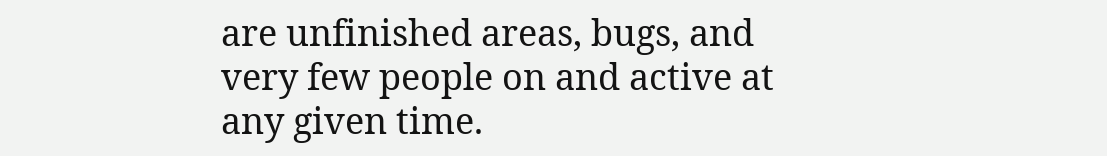are unfinished areas, bugs, and very few people on and active at any given time.